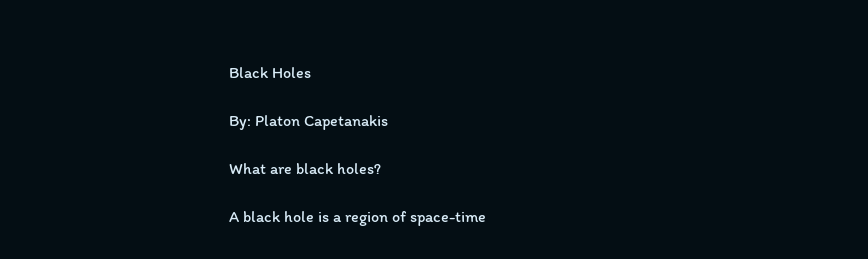Black Holes

By: Platon Capetanakis

What are black holes?

A black hole is a region of space-time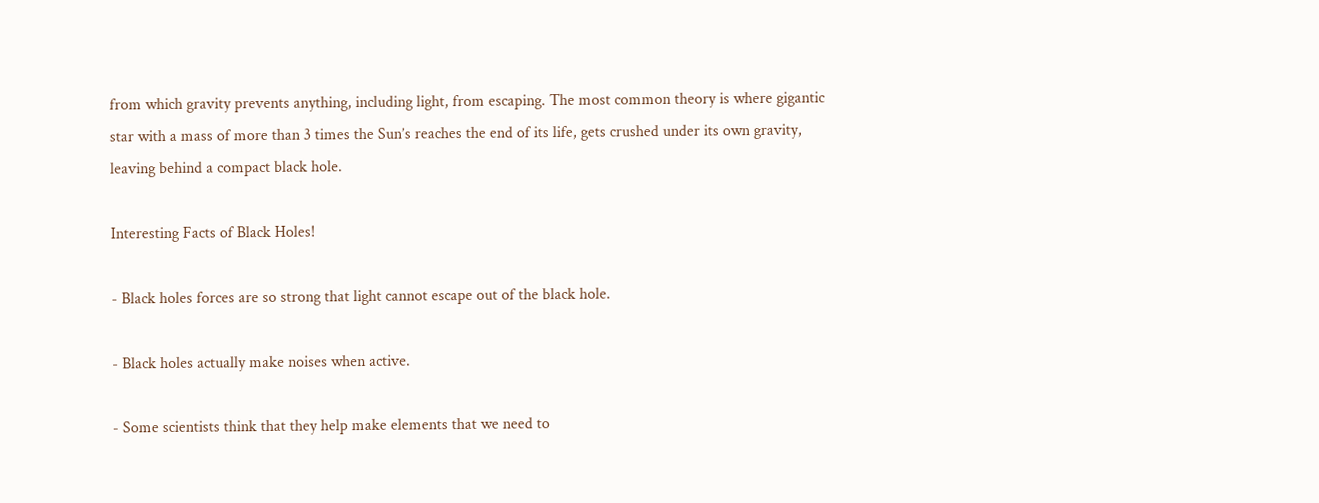from which gravity prevents anything, including light, from escaping. The most common theory is where gigantic star with a mass of more than 3 times the Sun’s reaches the end of its life, gets crushed under its own gravity, leaving behind a compact black hole.

Interesting Facts of Black Holes!

- Black holes forces are so strong that light cannot escape out of the black hole.

- Black holes actually make noises when active.

- Some scientists think that they help make elements that we need to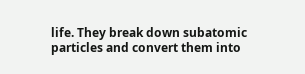life. They break down subatomic particles and convert them into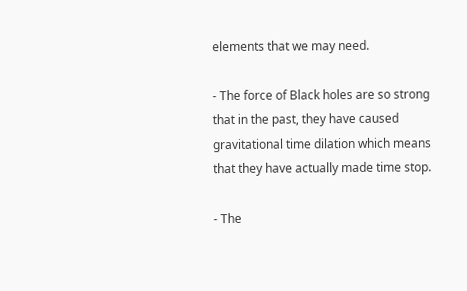elements that we may need.

- The force of Black holes are so strong that in the past, they have caused gravitational time dilation which means that they have actually made time stop.

- The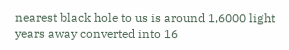nearest black hole to us is around 1,6000 light years away converted into 16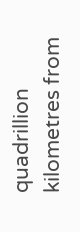quadrillion kilometres from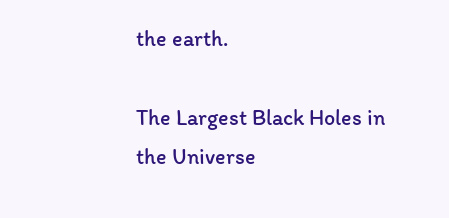the earth.

The Largest Black Holes in the Universe